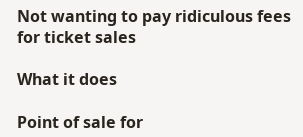Not wanting to pay ridiculous fees for ticket sales

What it does

Point of sale for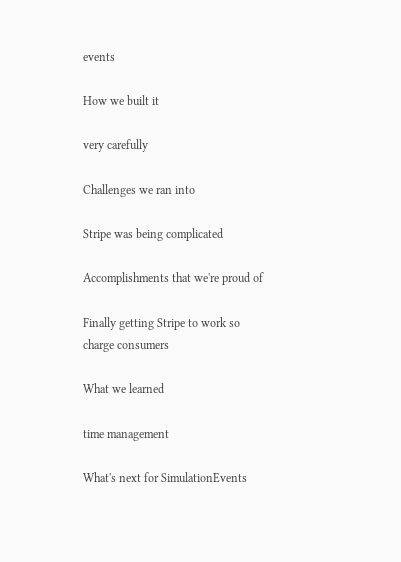events

How we built it

very carefully

Challenges we ran into

Stripe was being complicated

Accomplishments that we're proud of

Finally getting Stripe to work so charge consumers

What we learned

time management

What's next for SimulationEvents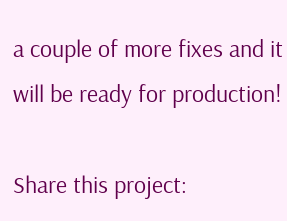a couple of more fixes and it will be ready for production!

Share this project: